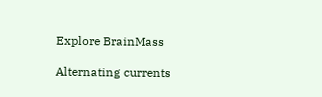Explore BrainMass

Alternating currents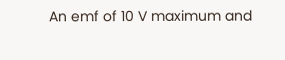An emf of 10 V maximum and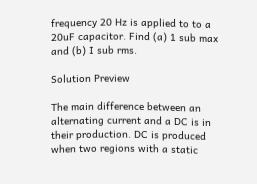frequency 20 Hz is applied to to a 20uF capacitor. Find (a) 1 sub max and (b) I sub rms.

Solution Preview

The main difference between an alternating current and a DC is in their production. DC is produced when two regions with a static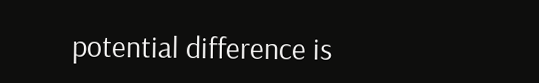potential difference is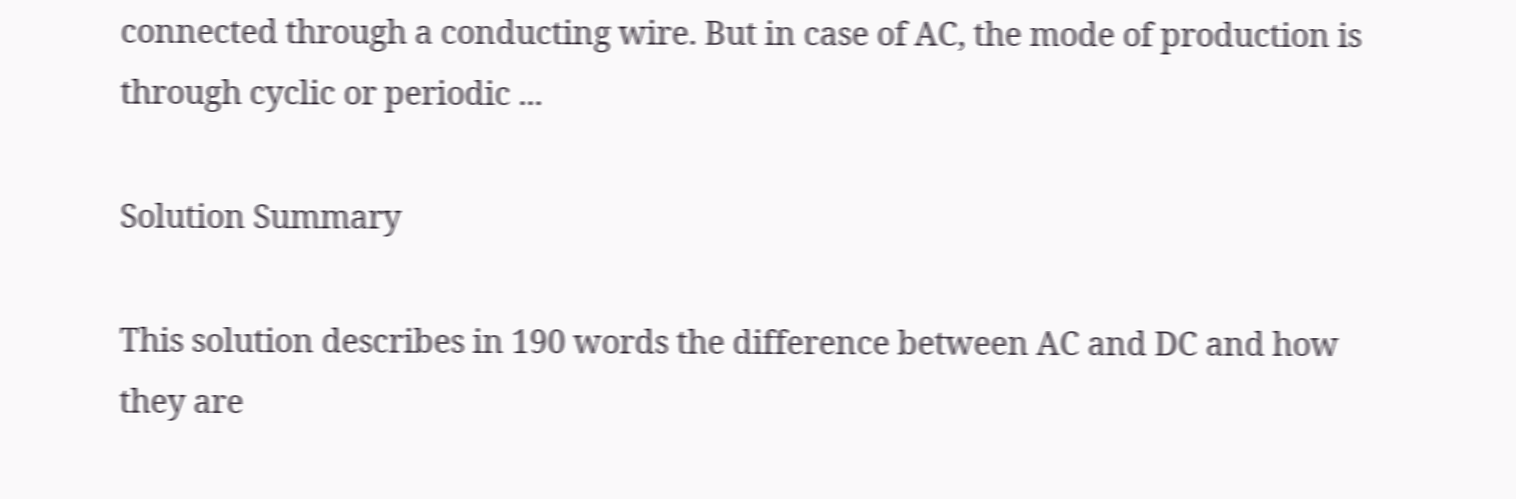connected through a conducting wire. But in case of AC, the mode of production is through cyclic or periodic ...

Solution Summary

This solution describes in 190 words the difference between AC and DC and how they are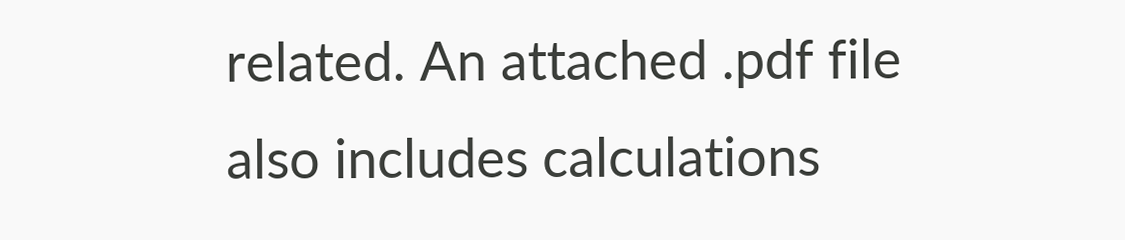related. An attached .pdf file also includes calculations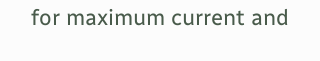for maximum current and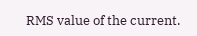RMS value of the current.